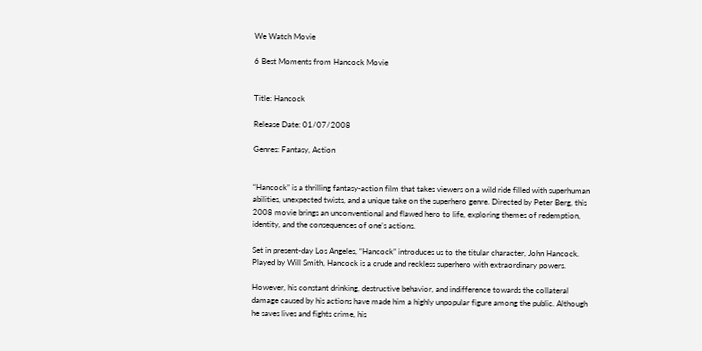We Watch Movie

6 Best Moments from Hancock Movie


Title: Hancock

Release Date: 01/07/2008

Genres: Fantasy, Action


“Hancock” is a thrilling fantasy-action film that takes viewers on a wild ride filled with superhuman abilities, unexpected twists, and a unique take on the superhero genre. Directed by Peter Berg, this 2008 movie brings an unconventional and flawed hero to life, exploring themes of redemption, identity, and the consequences of one’s actions.

Set in present-day Los Angeles, “Hancock” introduces us to the titular character, John Hancock. Played by Will Smith, Hancock is a crude and reckless superhero with extraordinary powers.

However, his constant drinking, destructive behavior, and indifference towards the collateral damage caused by his actions have made him a highly unpopular figure among the public. Although he saves lives and fights crime, his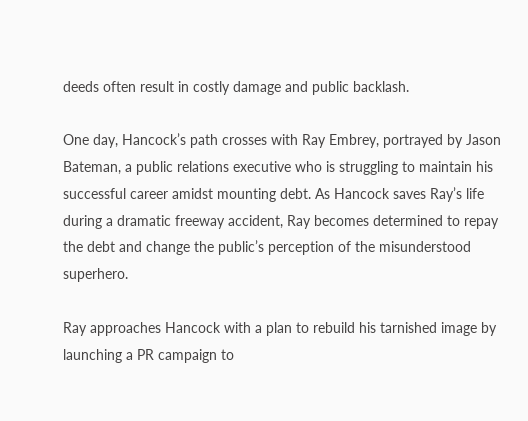deeds often result in costly damage and public backlash.

One day, Hancock’s path crosses with Ray Embrey, portrayed by Jason Bateman, a public relations executive who is struggling to maintain his successful career amidst mounting debt. As Hancock saves Ray’s life during a dramatic freeway accident, Ray becomes determined to repay the debt and change the public’s perception of the misunderstood superhero.

Ray approaches Hancock with a plan to rebuild his tarnished image by launching a PR campaign to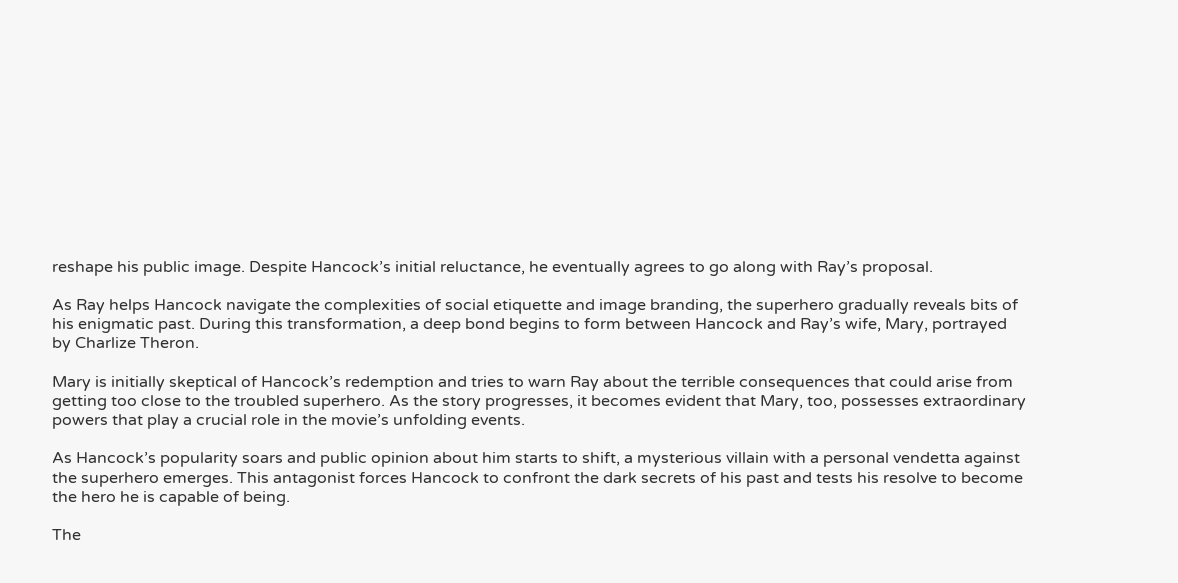reshape his public image. Despite Hancock’s initial reluctance, he eventually agrees to go along with Ray’s proposal.

As Ray helps Hancock navigate the complexities of social etiquette and image branding, the superhero gradually reveals bits of his enigmatic past. During this transformation, a deep bond begins to form between Hancock and Ray’s wife, Mary, portrayed by Charlize Theron.

Mary is initially skeptical of Hancock’s redemption and tries to warn Ray about the terrible consequences that could arise from getting too close to the troubled superhero. As the story progresses, it becomes evident that Mary, too, possesses extraordinary powers that play a crucial role in the movie’s unfolding events.

As Hancock’s popularity soars and public opinion about him starts to shift, a mysterious villain with a personal vendetta against the superhero emerges. This antagonist forces Hancock to confront the dark secrets of his past and tests his resolve to become the hero he is capable of being.

The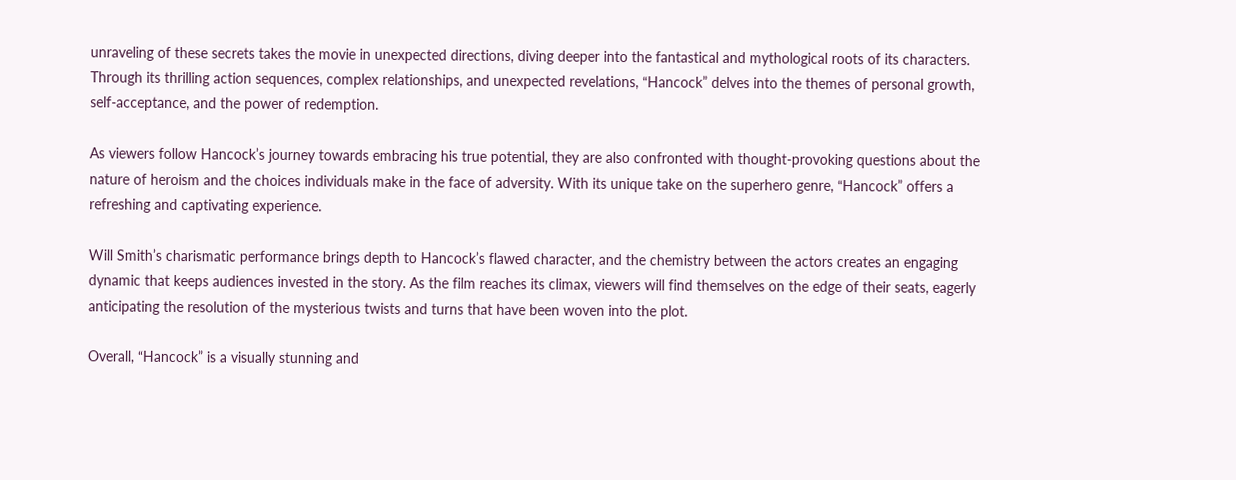unraveling of these secrets takes the movie in unexpected directions, diving deeper into the fantastical and mythological roots of its characters. Through its thrilling action sequences, complex relationships, and unexpected revelations, “Hancock” delves into the themes of personal growth, self-acceptance, and the power of redemption.

As viewers follow Hancock’s journey towards embracing his true potential, they are also confronted with thought-provoking questions about the nature of heroism and the choices individuals make in the face of adversity. With its unique take on the superhero genre, “Hancock” offers a refreshing and captivating experience.

Will Smith’s charismatic performance brings depth to Hancock’s flawed character, and the chemistry between the actors creates an engaging dynamic that keeps audiences invested in the story. As the film reaches its climax, viewers will find themselves on the edge of their seats, eagerly anticipating the resolution of the mysterious twists and turns that have been woven into the plot.

Overall, “Hancock” is a visually stunning and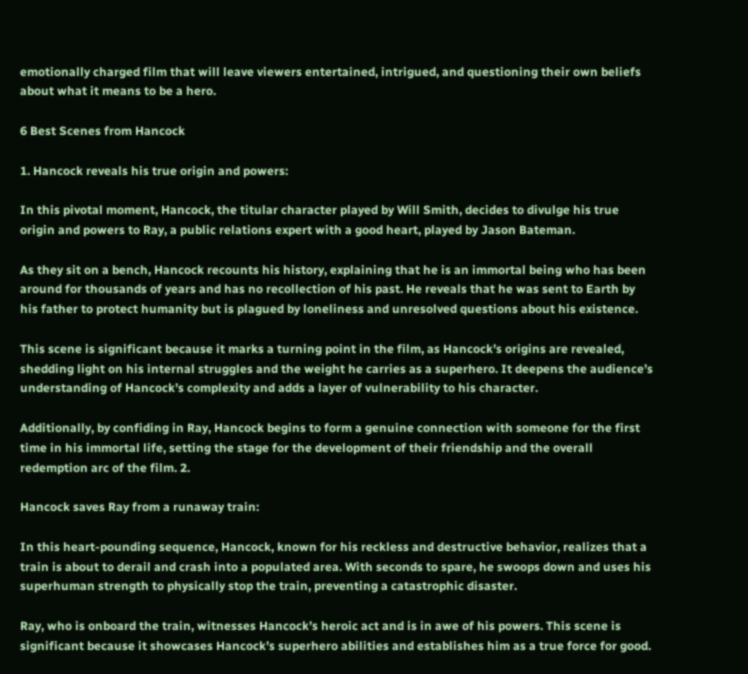emotionally charged film that will leave viewers entertained, intrigued, and questioning their own beliefs about what it means to be a hero.

6 Best Scenes from Hancock

1. Hancock reveals his true origin and powers:

In this pivotal moment, Hancock, the titular character played by Will Smith, decides to divulge his true origin and powers to Ray, a public relations expert with a good heart, played by Jason Bateman.

As they sit on a bench, Hancock recounts his history, explaining that he is an immortal being who has been around for thousands of years and has no recollection of his past. He reveals that he was sent to Earth by his father to protect humanity but is plagued by loneliness and unresolved questions about his existence.

This scene is significant because it marks a turning point in the film, as Hancock’s origins are revealed, shedding light on his internal struggles and the weight he carries as a superhero. It deepens the audience’s understanding of Hancock’s complexity and adds a layer of vulnerability to his character.

Additionally, by confiding in Ray, Hancock begins to form a genuine connection with someone for the first time in his immortal life, setting the stage for the development of their friendship and the overall redemption arc of the film. 2.

Hancock saves Ray from a runaway train:

In this heart-pounding sequence, Hancock, known for his reckless and destructive behavior, realizes that a train is about to derail and crash into a populated area. With seconds to spare, he swoops down and uses his superhuman strength to physically stop the train, preventing a catastrophic disaster.

Ray, who is onboard the train, witnesses Hancock’s heroic act and is in awe of his powers. This scene is significant because it showcases Hancock’s superhero abilities and establishes him as a true force for good.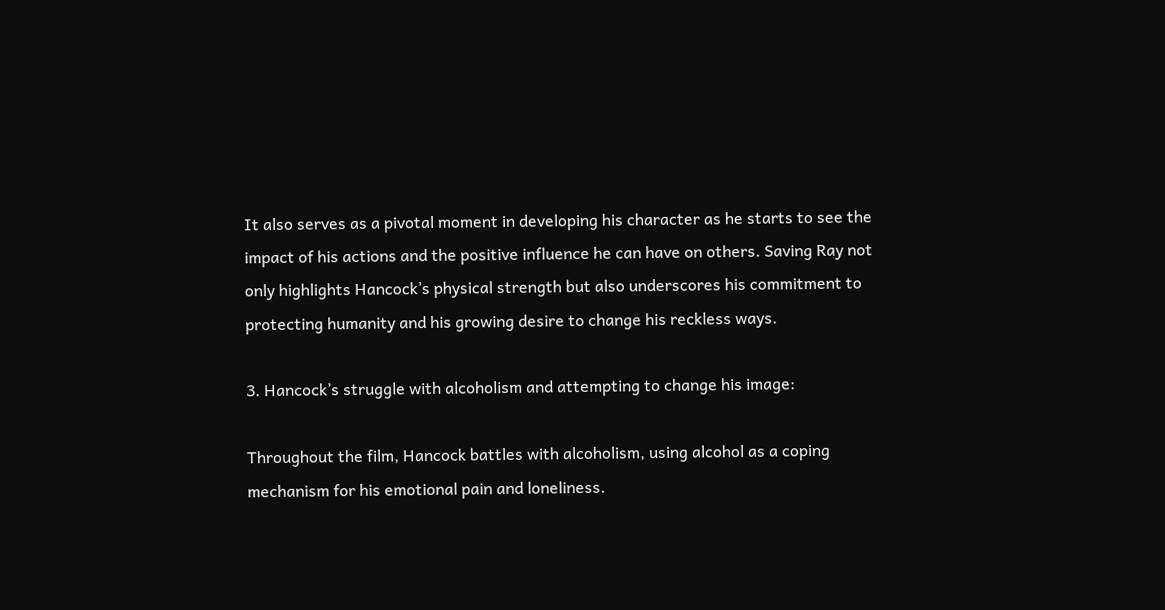It also serves as a pivotal moment in developing his character as he starts to see the impact of his actions and the positive influence he can have on others. Saving Ray not only highlights Hancock’s physical strength but also underscores his commitment to protecting humanity and his growing desire to change his reckless ways.

3. Hancock’s struggle with alcoholism and attempting to change his image:

Throughout the film, Hancock battles with alcoholism, using alcohol as a coping mechanism for his emotional pain and loneliness.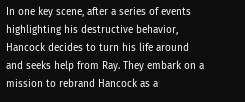In one key scene, after a series of events highlighting his destructive behavior, Hancock decides to turn his life around and seeks help from Ray. They embark on a mission to rebrand Hancock as a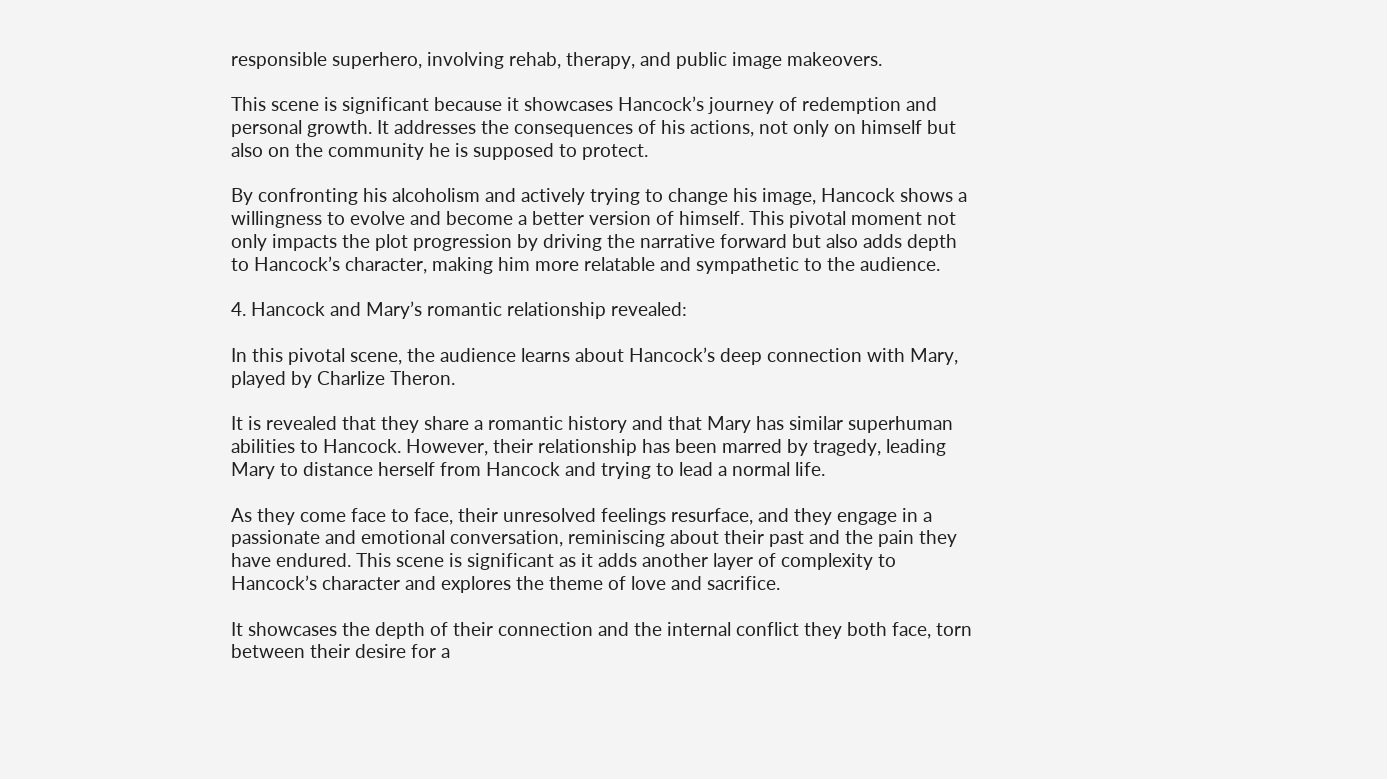responsible superhero, involving rehab, therapy, and public image makeovers.

This scene is significant because it showcases Hancock’s journey of redemption and personal growth. It addresses the consequences of his actions, not only on himself but also on the community he is supposed to protect.

By confronting his alcoholism and actively trying to change his image, Hancock shows a willingness to evolve and become a better version of himself. This pivotal moment not only impacts the plot progression by driving the narrative forward but also adds depth to Hancock’s character, making him more relatable and sympathetic to the audience.

4. Hancock and Mary’s romantic relationship revealed:

In this pivotal scene, the audience learns about Hancock’s deep connection with Mary, played by Charlize Theron.

It is revealed that they share a romantic history and that Mary has similar superhuman abilities to Hancock. However, their relationship has been marred by tragedy, leading Mary to distance herself from Hancock and trying to lead a normal life.

As they come face to face, their unresolved feelings resurface, and they engage in a passionate and emotional conversation, reminiscing about their past and the pain they have endured. This scene is significant as it adds another layer of complexity to Hancock’s character and explores the theme of love and sacrifice.

It showcases the depth of their connection and the internal conflict they both face, torn between their desire for a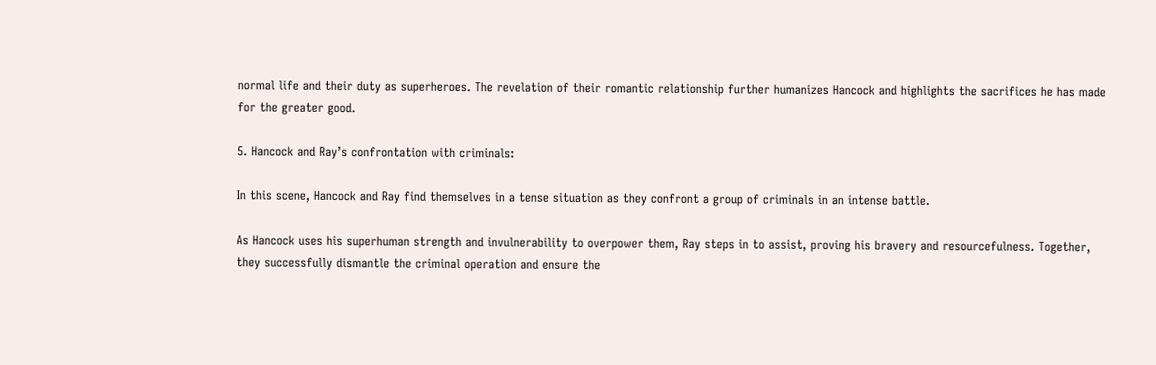normal life and their duty as superheroes. The revelation of their romantic relationship further humanizes Hancock and highlights the sacrifices he has made for the greater good.

5. Hancock and Ray’s confrontation with criminals:

In this scene, Hancock and Ray find themselves in a tense situation as they confront a group of criminals in an intense battle.

As Hancock uses his superhuman strength and invulnerability to overpower them, Ray steps in to assist, proving his bravery and resourcefulness. Together, they successfully dismantle the criminal operation and ensure the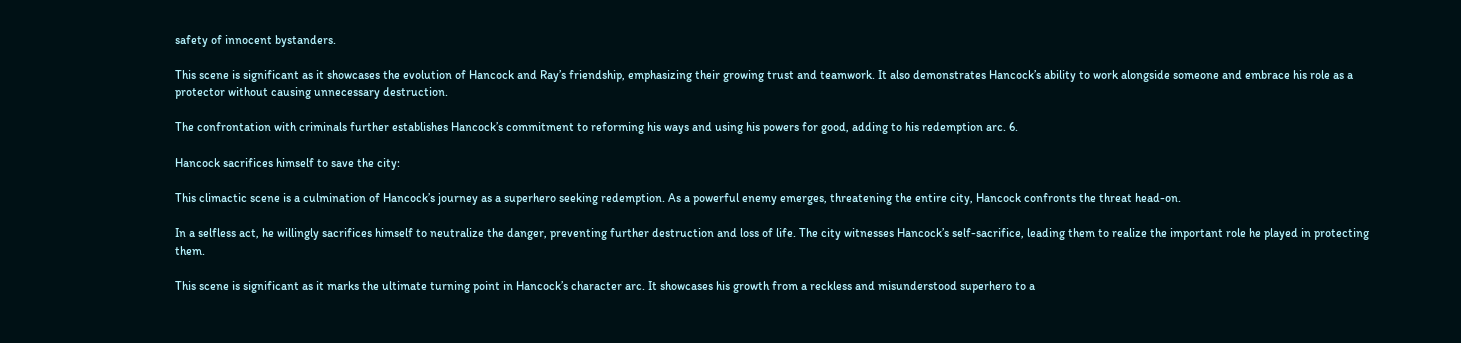safety of innocent bystanders.

This scene is significant as it showcases the evolution of Hancock and Ray’s friendship, emphasizing their growing trust and teamwork. It also demonstrates Hancock’s ability to work alongside someone and embrace his role as a protector without causing unnecessary destruction.

The confrontation with criminals further establishes Hancock’s commitment to reforming his ways and using his powers for good, adding to his redemption arc. 6.

Hancock sacrifices himself to save the city:

This climactic scene is a culmination of Hancock’s journey as a superhero seeking redemption. As a powerful enemy emerges, threatening the entire city, Hancock confronts the threat head-on.

In a selfless act, he willingly sacrifices himself to neutralize the danger, preventing further destruction and loss of life. The city witnesses Hancock’s self-sacrifice, leading them to realize the important role he played in protecting them.

This scene is significant as it marks the ultimate turning point in Hancock’s character arc. It showcases his growth from a reckless and misunderstood superhero to a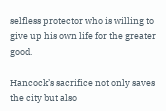selfless protector who is willing to give up his own life for the greater good.

Hancock’s sacrifice not only saves the city but also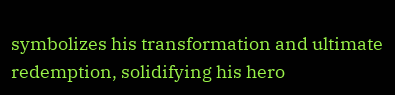symbolizes his transformation and ultimate redemption, solidifying his hero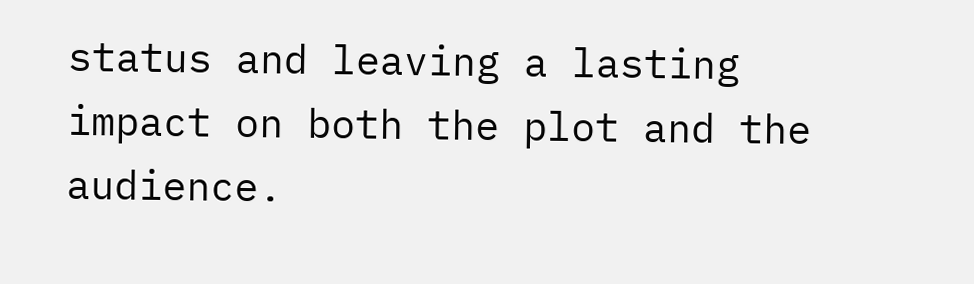status and leaving a lasting impact on both the plot and the audience.